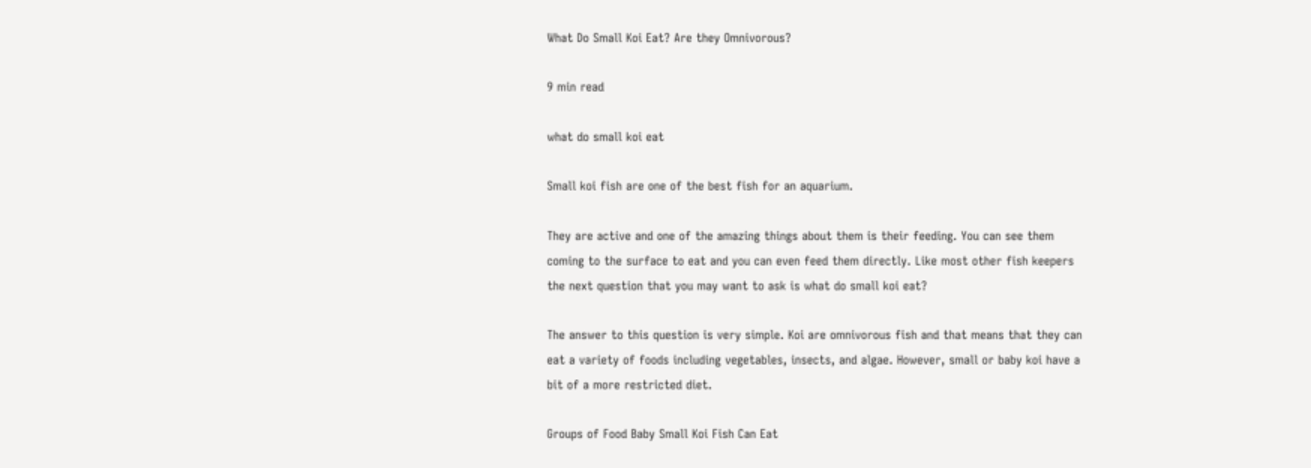What Do Small Koi Eat? Are they Omnivorous?

9 min read

what do small koi eat

Small koi fish are one of the best fish for an aquarium.

They are active and one of the amazing things about them is their feeding. You can see them coming to the surface to eat and you can even feed them directly. Like most other fish keepers the next question that you may want to ask is what do small koi eat?

The answer to this question is very simple. Koi are omnivorous fish and that means that they can eat a variety of foods including vegetables, insects, and algae. However, small or baby koi have a bit of a more restricted diet.

Groups of Food Baby Small Koi Fish Can Eat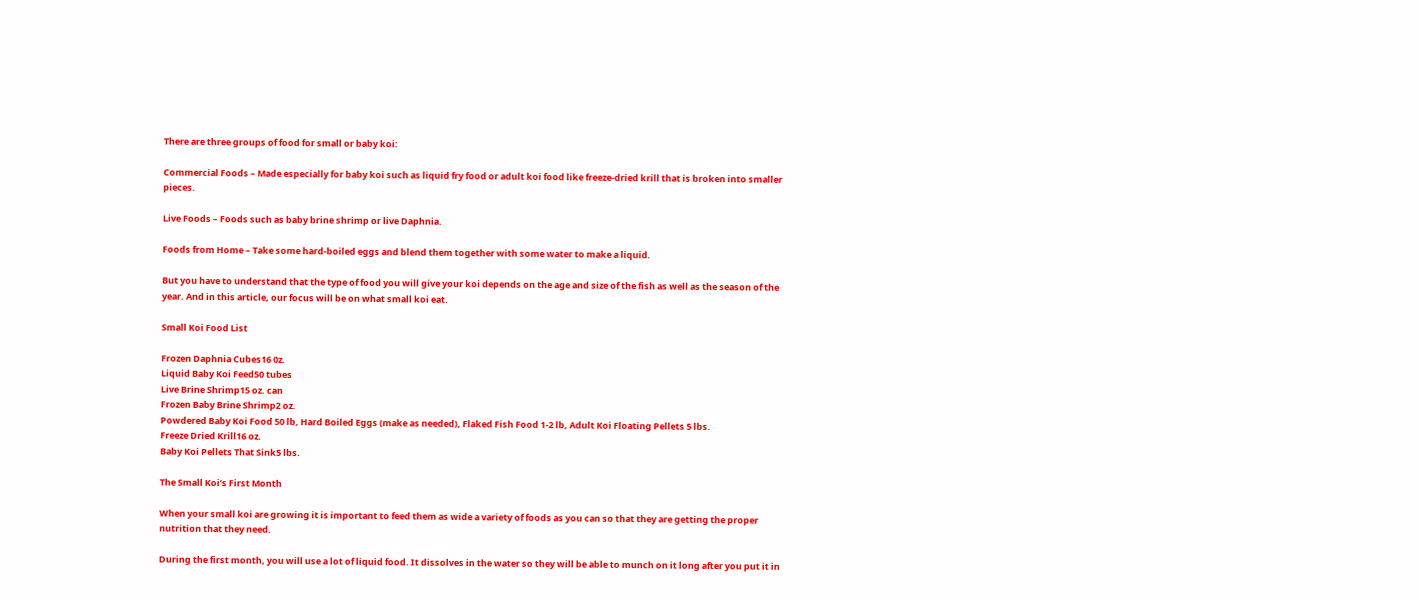There are three groups of food for small or baby koi:

Commercial Foods – Made especially for baby koi such as liquid fry food or adult koi food like freeze-dried krill that is broken into smaller pieces.

Live Foods – Foods such as baby brine shrimp or live Daphnia.

Foods from Home – Take some hard-boiled eggs and blend them together with some water to make a liquid.

But you have to understand that the type of food you will give your koi depends on the age and size of the fish as well as the season of the year. And in this article, our focus will be on what small koi eat.

Small Koi Food List

Frozen Daphnia Cubes16 0z.
Liquid Baby Koi Feed50 tubes
Live Brine Shrimp15 oz. can
Frozen Baby Brine Shrimp2 oz.
Powdered Baby Koi Food 50 lb, Hard Boiled Eggs (make as needed), Flaked Fish Food 1-2 lb, Adult Koi Floating Pellets 5 lbs.
Freeze Dried Krill16 oz.
Baby Koi Pellets That Sink5 lbs.

The Small Koi’s First Month

When your small koi are growing it is important to feed them as wide a variety of foods as you can so that they are getting the proper nutrition that they need.

During the first month, you will use a lot of liquid food. It dissolves in the water so they will be able to munch on it long after you put it in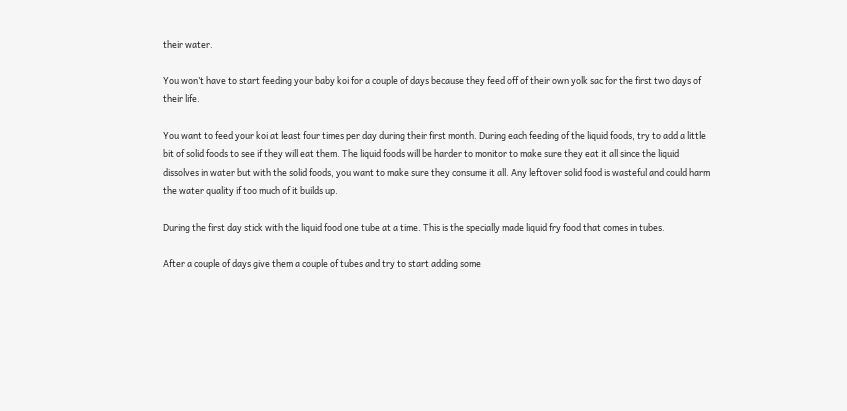their water.

You won’t have to start feeding your baby koi for a couple of days because they feed off of their own yolk sac for the first two days of their life.

You want to feed your koi at least four times per day during their first month. During each feeding of the liquid foods, try to add a little bit of solid foods to see if they will eat them. The liquid foods will be harder to monitor to make sure they eat it all since the liquid dissolves in water but with the solid foods, you want to make sure they consume it all. Any leftover solid food is wasteful and could harm the water quality if too much of it builds up.

During the first day stick with the liquid food one tube at a time. This is the specially made liquid fry food that comes in tubes.

After a couple of days give them a couple of tubes and try to start adding some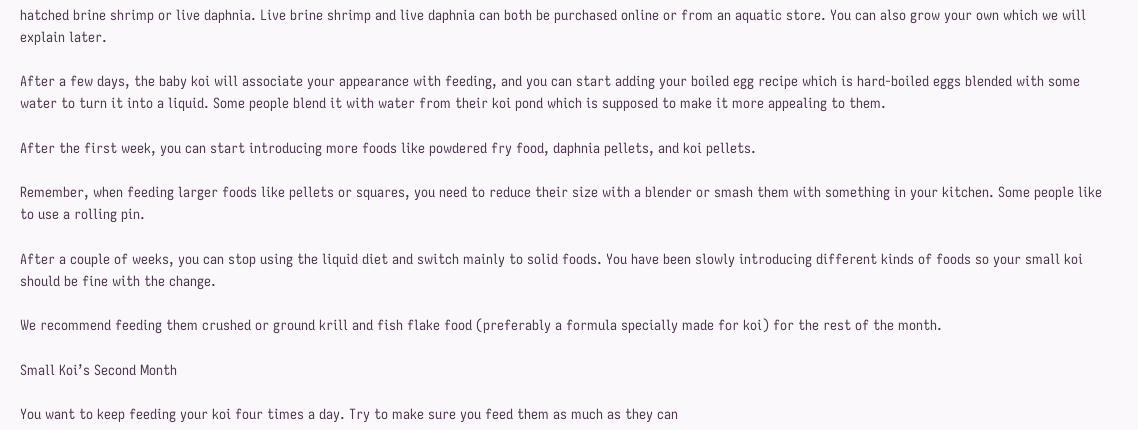hatched brine shrimp or live daphnia. Live brine shrimp and live daphnia can both be purchased online or from an aquatic store. You can also grow your own which we will explain later.

After a few days, the baby koi will associate your appearance with feeding, and you can start adding your boiled egg recipe which is hard-boiled eggs blended with some water to turn it into a liquid. Some people blend it with water from their koi pond which is supposed to make it more appealing to them.

After the first week, you can start introducing more foods like powdered fry food, daphnia pellets, and koi pellets.

Remember, when feeding larger foods like pellets or squares, you need to reduce their size with a blender or smash them with something in your kitchen. Some people like to use a rolling pin.

After a couple of weeks, you can stop using the liquid diet and switch mainly to solid foods. You have been slowly introducing different kinds of foods so your small koi should be fine with the change.

We recommend feeding them crushed or ground krill and fish flake food (preferably a formula specially made for koi) for the rest of the month.

Small Koi’s Second Month

You want to keep feeding your koi four times a day. Try to make sure you feed them as much as they can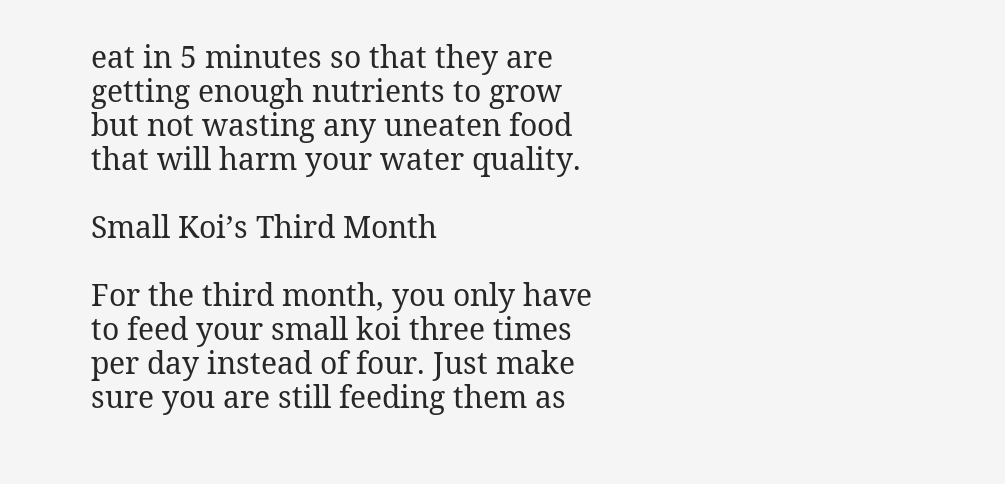eat in 5 minutes so that they are getting enough nutrients to grow but not wasting any uneaten food that will harm your water quality.

Small Koi’s Third Month

For the third month, you only have to feed your small koi three times per day instead of four. Just make sure you are still feeding them as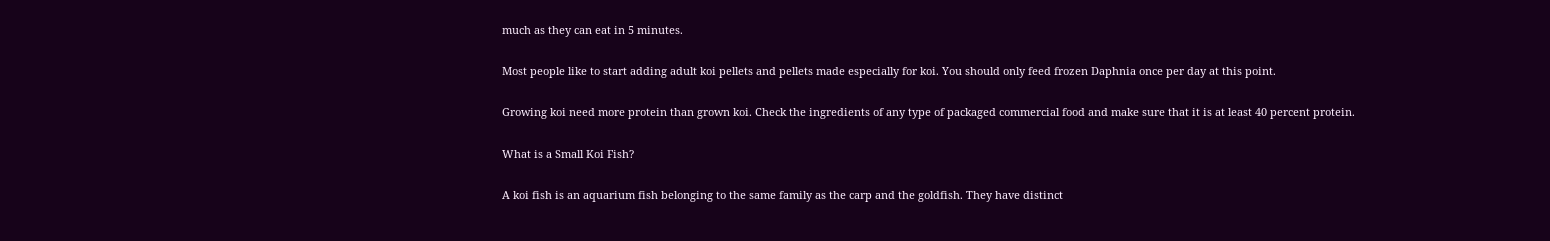much as they can eat in 5 minutes.

Most people like to start adding adult koi pellets and pellets made especially for koi. You should only feed frozen Daphnia once per day at this point.

Growing koi need more protein than grown koi. Check the ingredients of any type of packaged commercial food and make sure that it is at least 40 percent protein.

What is a Small Koi Fish?

A koi fish is an aquarium fish belonging to the same family as the carp and the goldfish. They have distinct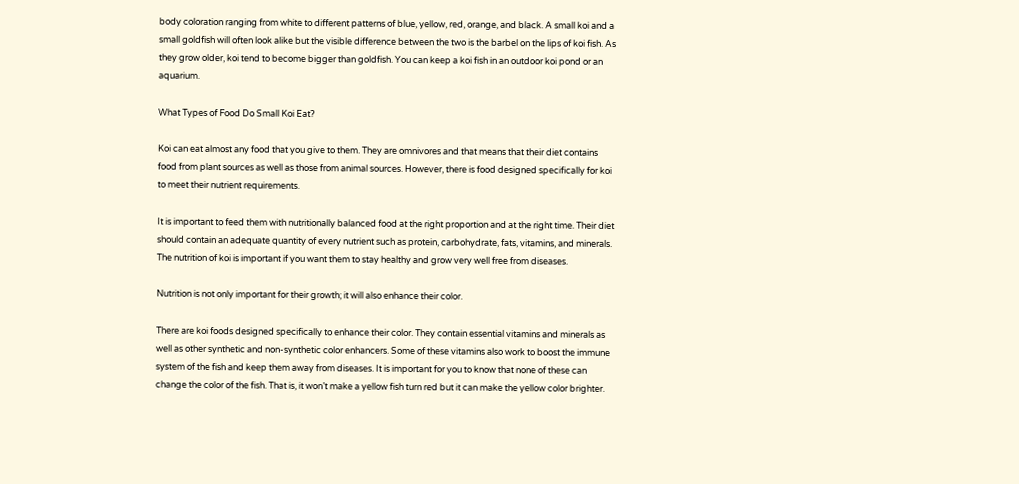body coloration ranging from white to different patterns of blue, yellow, red, orange, and black. A small koi and a small goldfish will often look alike but the visible difference between the two is the barbel on the lips of koi fish. As they grow older, koi tend to become bigger than goldfish. You can keep a koi fish in an outdoor koi pond or an aquarium.

What Types of Food Do Small Koi Eat?

Koi can eat almost any food that you give to them. They are omnivores and that means that their diet contains food from plant sources as well as those from animal sources. However, there is food designed specifically for koi to meet their nutrient requirements.

It is important to feed them with nutritionally balanced food at the right proportion and at the right time. Their diet should contain an adequate quantity of every nutrient such as protein, carbohydrate, fats, vitamins, and minerals. The nutrition of koi is important if you want them to stay healthy and grow very well free from diseases.

Nutrition is not only important for their growth; it will also enhance their color.

There are koi foods designed specifically to enhance their color. They contain essential vitamins and minerals as well as other synthetic and non-synthetic color enhancers. Some of these vitamins also work to boost the immune system of the fish and keep them away from diseases. It is important for you to know that none of these can change the color of the fish. That is, it won’t make a yellow fish turn red but it can make the yellow color brighter.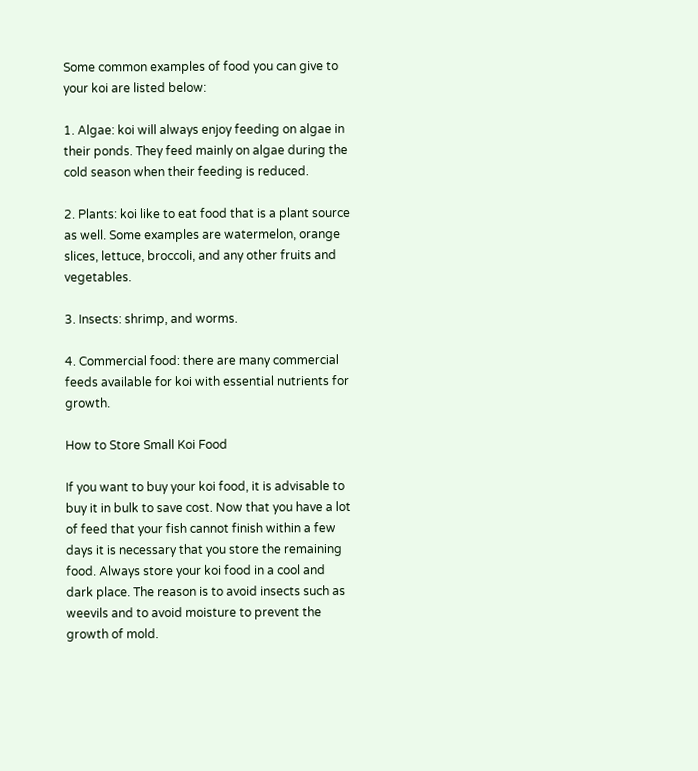Some common examples of food you can give to your koi are listed below:

1. Algae: koi will always enjoy feeding on algae in their ponds. They feed mainly on algae during the cold season when their feeding is reduced.

2. Plants: koi like to eat food that is a plant source as well. Some examples are watermelon, orange slices, lettuce, broccoli, and any other fruits and vegetables.

3. Insects: shrimp, and worms.

4. Commercial food: there are many commercial feeds available for koi with essential nutrients for growth.

How to Store Small Koi Food

If you want to buy your koi food, it is advisable to buy it in bulk to save cost. Now that you have a lot of feed that your fish cannot finish within a few days it is necessary that you store the remaining food. Always store your koi food in a cool and dark place. The reason is to avoid insects such as weevils and to avoid moisture to prevent the growth of mold.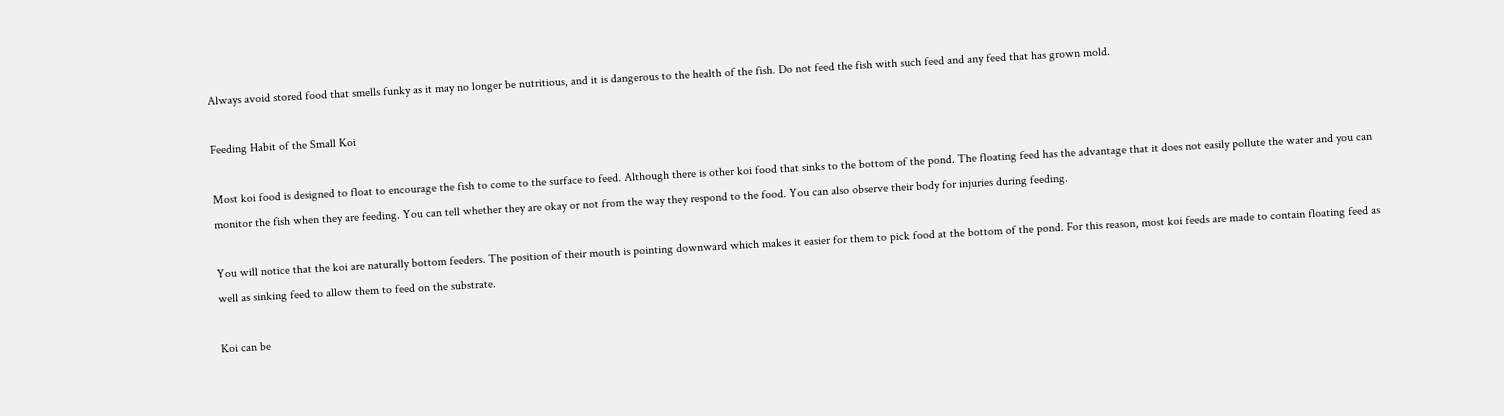Always avoid stored food that smells funky as it may no longer be nutritious, and it is dangerous to the health of the fish. Do not feed the fish with such feed and any feed that has grown mold.

Feeding Habit of the Small Koi

Most koi food is designed to float to encourage the fish to come to the surface to feed. Although there is other koi food that sinks to the bottom of the pond. The floating feed has the advantage that it does not easily pollute the water and you can monitor the fish when they are feeding. You can tell whether they are okay or not from the way they respond to the food. You can also observe their body for injuries during feeding.

You will notice that the koi are naturally bottom feeders. The position of their mouth is pointing downward which makes it easier for them to pick food at the bottom of the pond. For this reason, most koi feeds are made to contain floating feed as well as sinking feed to allow them to feed on the substrate.

Koi can be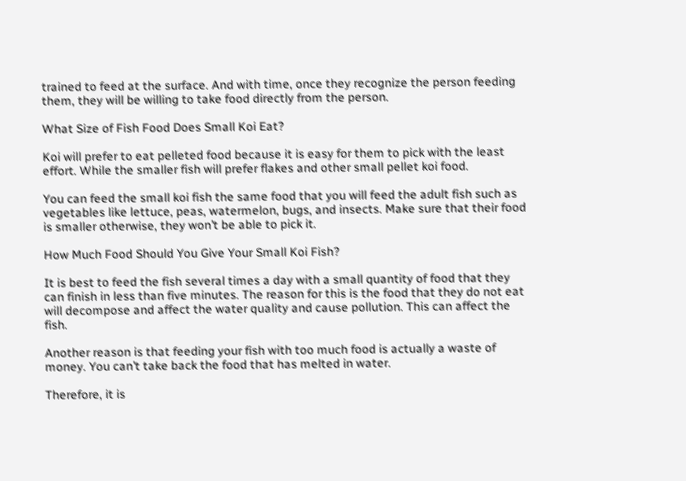trained to feed at the surface. And with time, once they recognize the person feeding them, they will be willing to take food directly from the person.

What Size of Fish Food Does Small Koi Eat?

Koi will prefer to eat pelleted food because it is easy for them to pick with the least effort. While the smaller fish will prefer flakes and other small pellet koi food.

You can feed the small koi fish the same food that you will feed the adult fish such as vegetables like lettuce, peas, watermelon, bugs, and insects. Make sure that their food is smaller otherwise, they won’t be able to pick it.

How Much Food Should You Give Your Small Koi Fish?

It is best to feed the fish several times a day with a small quantity of food that they can finish in less than five minutes. The reason for this is the food that they do not eat will decompose and affect the water quality and cause pollution. This can affect the fish.

Another reason is that feeding your fish with too much food is actually a waste of money. You can’t take back the food that has melted in water.

Therefore, it is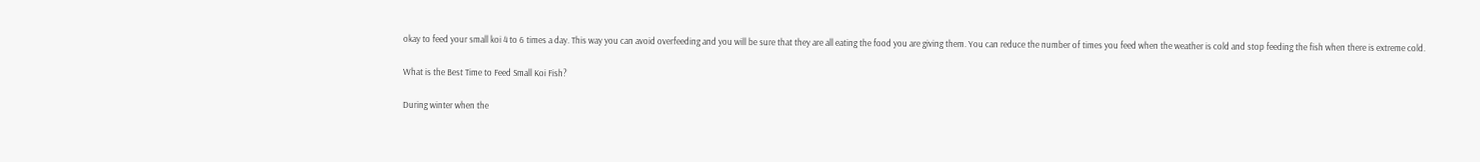okay to feed your small koi 4 to 6 times a day. This way you can avoid overfeeding and you will be sure that they are all eating the food you are giving them. You can reduce the number of times you feed when the weather is cold and stop feeding the fish when there is extreme cold.

What is the Best Time to Feed Small Koi Fish?

During winter when the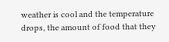weather is cool and the temperature drops, the amount of food that they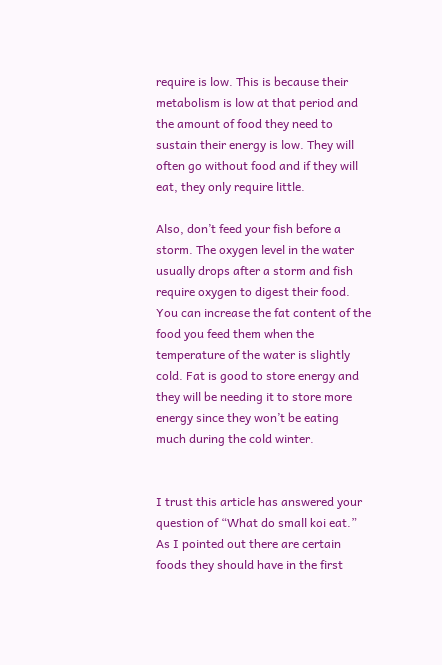require is low. This is because their metabolism is low at that period and the amount of food they need to sustain their energy is low. They will often go without food and if they will eat, they only require little.

Also, don’t feed your fish before a storm. The oxygen level in the water usually drops after a storm and fish require oxygen to digest their food. You can increase the fat content of the food you feed them when the temperature of the water is slightly cold. Fat is good to store energy and they will be needing it to store more energy since they won’t be eating much during the cold winter.


I trust this article has answered your question of “What do small koi eat.” As I pointed out there are certain foods they should have in the first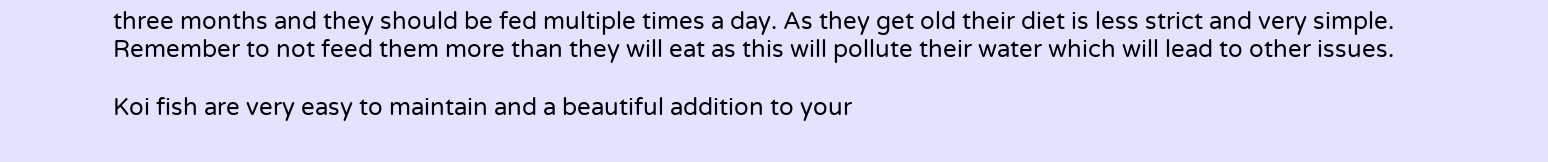three months and they should be fed multiple times a day. As they get old their diet is less strict and very simple. Remember to not feed them more than they will eat as this will pollute their water which will lead to other issues.

Koi fish are very easy to maintain and a beautiful addition to your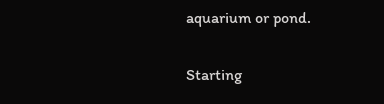aquarium or pond.

Starting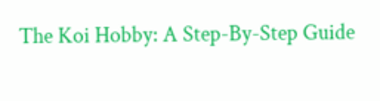The Koi Hobby: A Step-By-Step Guide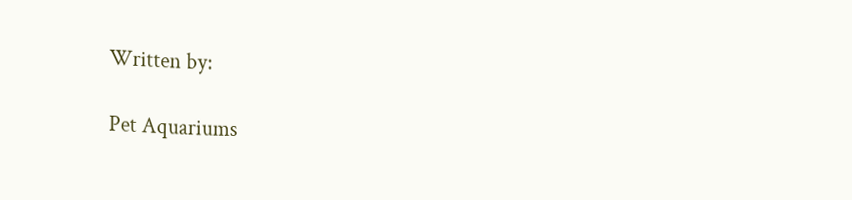Written by:

Pet Aquariums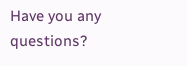Have you any questions?